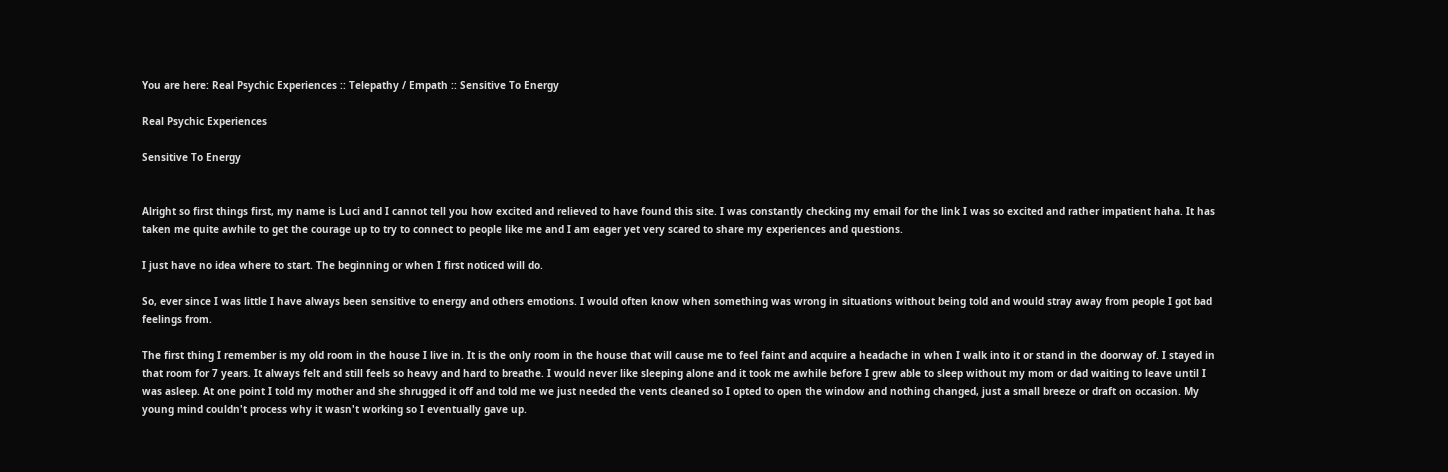You are here: Real Psychic Experiences :: Telepathy / Empath :: Sensitive To Energy

Real Psychic Experiences

Sensitive To Energy


Alright so first things first, my name is Luci and I cannot tell you how excited and relieved to have found this site. I was constantly checking my email for the link I was so excited and rather impatient haha. It has taken me quite awhile to get the courage up to try to connect to people like me and I am eager yet very scared to share my experiences and questions.

I just have no idea where to start. The beginning or when I first noticed will do.

So, ever since I was little I have always been sensitive to energy and others emotions. I would often know when something was wrong in situations without being told and would stray away from people I got bad feelings from.

The first thing I remember is my old room in the house I live in. It is the only room in the house that will cause me to feel faint and acquire a headache in when I walk into it or stand in the doorway of. I stayed in that room for 7 years. It always felt and still feels so heavy and hard to breathe. I would never like sleeping alone and it took me awhile before I grew able to sleep without my mom or dad waiting to leave until I was asleep. At one point I told my mother and she shrugged it off and told me we just needed the vents cleaned so I opted to open the window and nothing changed, just a small breeze or draft on occasion. My young mind couldn't process why it wasn't working so I eventually gave up.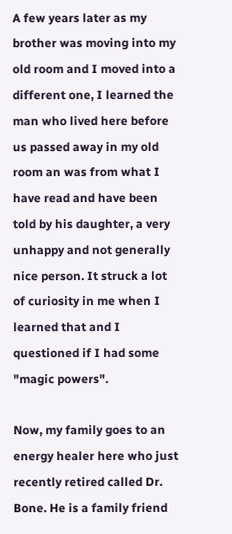A few years later as my brother was moving into my old room and I moved into a different one, I learned the man who lived here before us passed away in my old room an was from what I have read and have been told by his daughter, a very unhappy and not generally nice person. It struck a lot of curiosity in me when I learned that and I questioned if I had some "magic powers".

Now, my family goes to an energy healer here who just recently retired called Dr. Bone. He is a family friend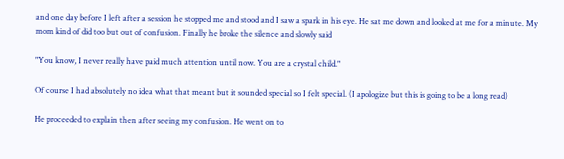and one day before I left after a session he stopped me and stood and I saw a spark in his eye. He sat me down and looked at me for a minute. My mom kind of did too but out of confusion. Finally he broke the silence and slowly said

"You know, I never really have paid much attention until now. You are a crystal child."

Of course I had absolutely no idea what that meant but it sounded special so I felt special. (I apologize but this is going to be a long read)

He proceeded to explain then after seeing my confusion. He went on to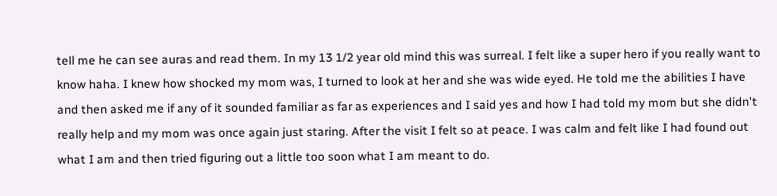tell me he can see auras and read them. In my 13 1/2 year old mind this was surreal. I felt like a super hero if you really want to know haha. I knew how shocked my mom was, I turned to look at her and she was wide eyed. He told me the abilities I have and then asked me if any of it sounded familiar as far as experiences and I said yes and how I had told my mom but she didn't really help and my mom was once again just staring. After the visit I felt so at peace. I was calm and felt like I had found out what I am and then tried figuring out a little too soon what I am meant to do.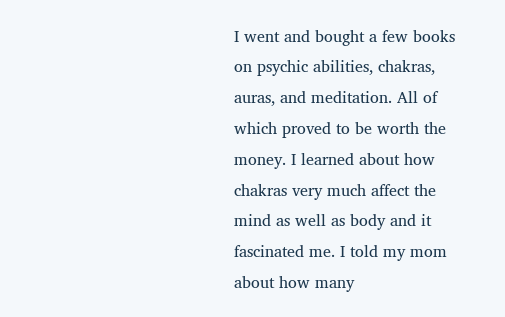I went and bought a few books on psychic abilities, chakras, auras, and meditation. All of which proved to be worth the money. I learned about how chakras very much affect the mind as well as body and it fascinated me. I told my mom about how many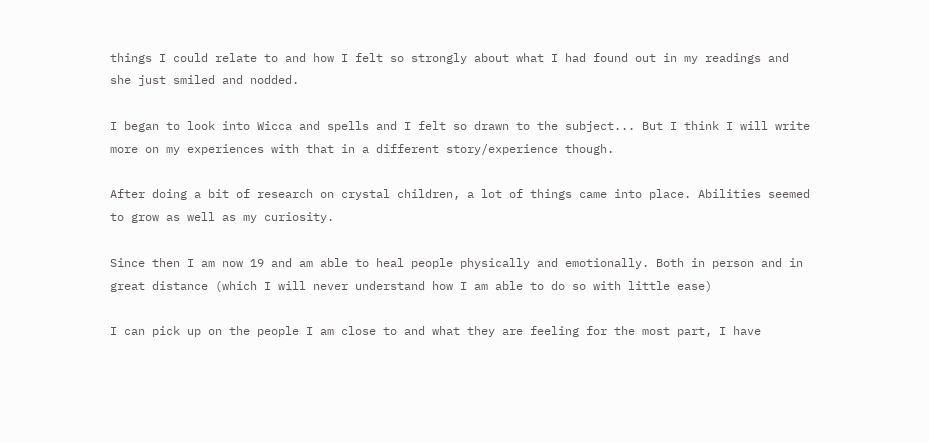things I could relate to and how I felt so strongly about what I had found out in my readings and she just smiled and nodded.

I began to look into Wicca and spells and I felt so drawn to the subject... But I think I will write more on my experiences with that in a different story/experience though.

After doing a bit of research on crystal children, a lot of things came into place. Abilities seemed to grow as well as my curiosity.

Since then I am now 19 and am able to heal people physically and emotionally. Both in person and in great distance (which I will never understand how I am able to do so with little ease)

I can pick up on the people I am close to and what they are feeling for the most part, I have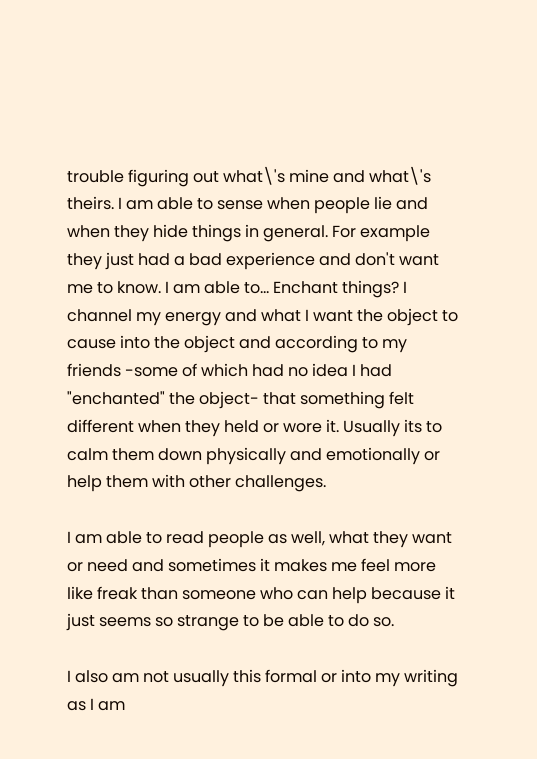trouble figuring out what\'s mine and what\'s theirs. I am able to sense when people lie and when they hide things in general. For example they just had a bad experience and don't want me to know. I am able to... Enchant things? I channel my energy and what I want the object to cause into the object and according to my friends -some of which had no idea I had "enchanted" the object- that something felt different when they held or wore it. Usually its to calm them down physically and emotionally or help them with other challenges.

I am able to read people as well, what they want or need and sometimes it makes me feel more like freak than someone who can help because it just seems so strange to be able to do so.

I also am not usually this formal or into my writing as I am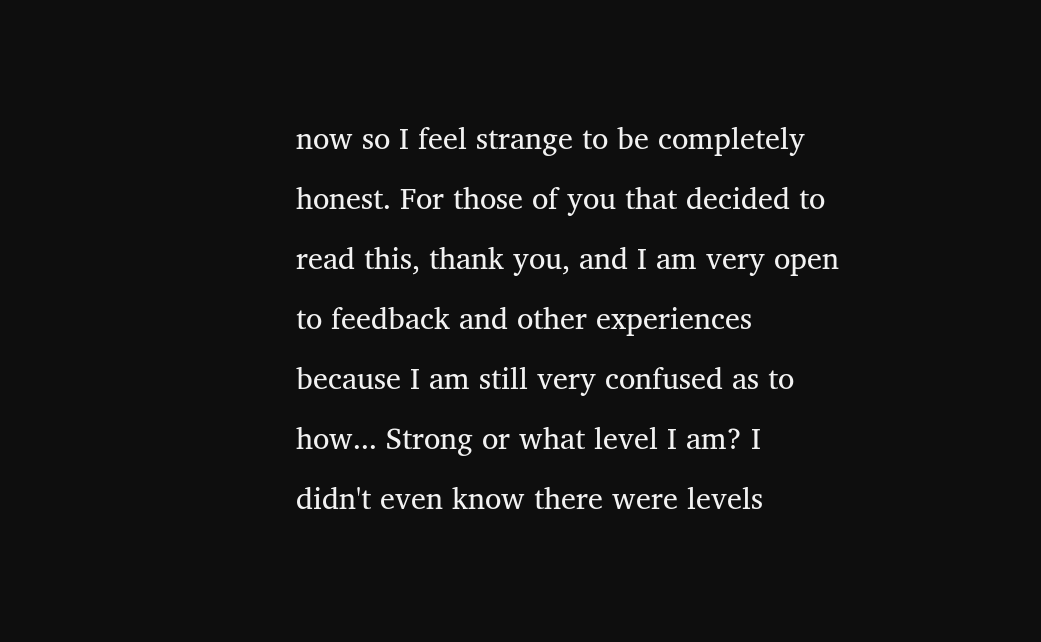now so I feel strange to be completely honest. For those of you that decided to read this, thank you, and I am very open to feedback and other experiences because I am still very confused as to how... Strong or what level I am? I didn't even know there were levels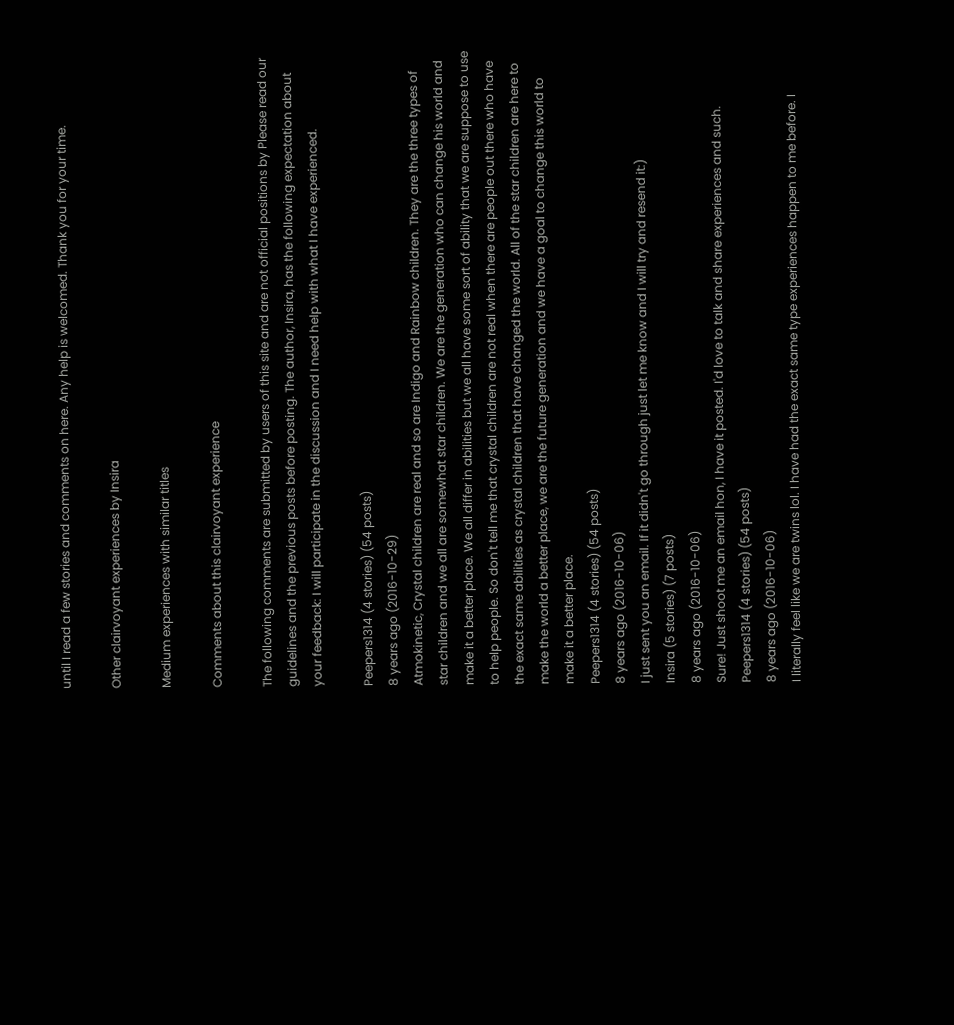until I read a few stories and comments on here. Any help is welcomed. Thank you for your time.

Other clairvoyant experiences by Insira

Medium experiences with similar titles

Comments about this clairvoyant experience

The following comments are submitted by users of this site and are not official positions by Please read our guidelines and the previous posts before posting. The author, Insira, has the following expectation about your feedback: I will participate in the discussion and I need help with what I have experienced.

Peepers1314 (4 stories) (54 posts)
8 years ago (2016-10-29)
Atmokinetic, Crystal children are real and so are Indigo and Rainbow children. They are the three types of star children and we all are somewhat star children. We are the generation who can change his world and make it a better place. We all differ in abilities but we all have some sort of ability that we are suppose to use to help people. So don't tell me that crystal children are not real when there are people out there who have the exact same abilities as crystal children that have changed the world. All of the star children are here to make the world a better place, we are the future generation and we have a goal to change this world to make it a better place.
Peepers1314 (4 stories) (54 posts)
8 years ago (2016-10-06)
I just sent you an email. If it didn't go through just let me know and I will try and resend it:)
Insira (5 stories) (7 posts)
8 years ago (2016-10-06)
Sure! Just shoot me an email hon, I have it posted. I'd love to talk and share experiences and such.
Peepers1314 (4 stories) (54 posts)
8 years ago (2016-10-06)
I literally feel like we are twins lol. I have had the exact same type experiences happen to me before. I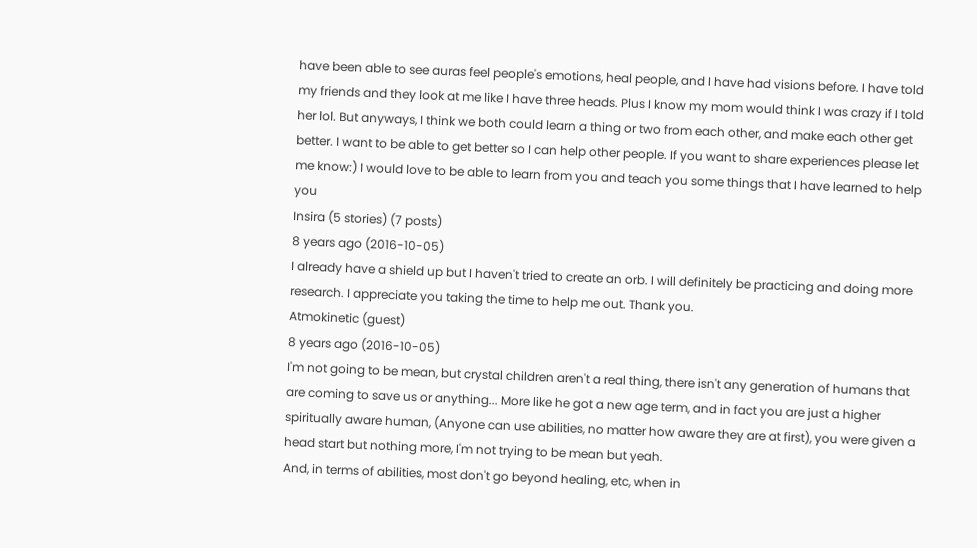have been able to see auras feel people's emotions, heal people, and I have had visions before. I have told my friends and they look at me like I have three heads. Plus I know my mom would think I was crazy if I told her lol. But anyways, I think we both could learn a thing or two from each other, and make each other get better. I want to be able to get better so I can help other people. If you want to share experiences please let me know:) I would love to be able to learn from you and teach you some things that I have learned to help you
Insira (5 stories) (7 posts)
8 years ago (2016-10-05)
I already have a shield up but I haven't tried to create an orb. I will definitely be practicing and doing more research. I appreciate you taking the time to help me out. Thank you.
Atmokinetic (guest)
8 years ago (2016-10-05)
I'm not going to be mean, but crystal children aren't a real thing, there isn't any generation of humans that are coming to save us or anything... More like he got a new age term, and in fact you are just a higher spiritually aware human, (Anyone can use abilities, no matter how aware they are at first), you were given a head start but nothing more, I'm not trying to be mean but yeah.
And, in terms of abilities, most don't go beyond healing, etc, when in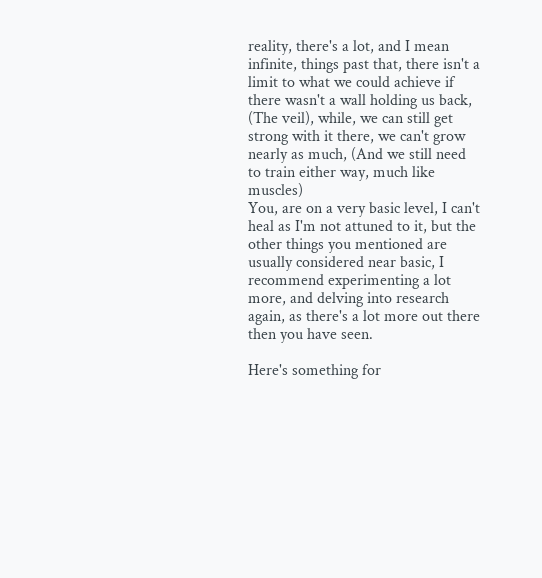reality, there's a lot, and I mean infinite, things past that, there isn't a limit to what we could achieve if there wasn't a wall holding us back, (The veil), while, we can still get strong with it there, we can't grow nearly as much, (And we still need to train either way, much like muscles)
You, are on a very basic level, I can't heal as I'm not attuned to it, but the other things you mentioned are usually considered near basic, I recommend experimenting a lot more, and delving into research again, as there's a lot more out there then you have seen.

Here's something for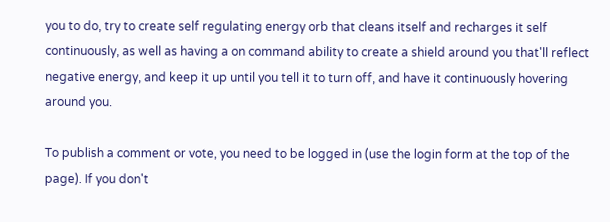you to do, try to create self regulating energy orb that cleans itself and recharges it self continuously, as well as having a on command ability to create a shield around you that'll reflect negative energy, and keep it up until you tell it to turn off, and have it continuously hovering around you.

To publish a comment or vote, you need to be logged in (use the login form at the top of the page). If you don't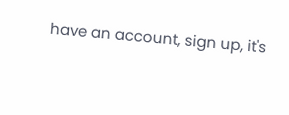have an account, sign up, it's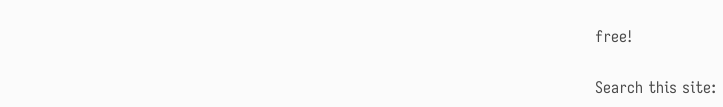free!

Search this site: